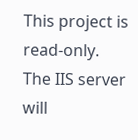This project is read-only.
The IIS server will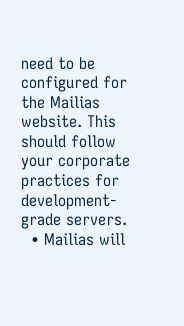need to be configured for the Mailias website. This should follow your corporate practices for development-grade servers.
  • Mailias will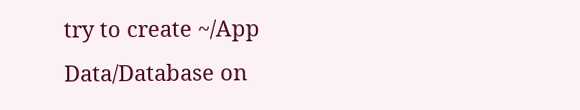try to create ~/App Data/Database on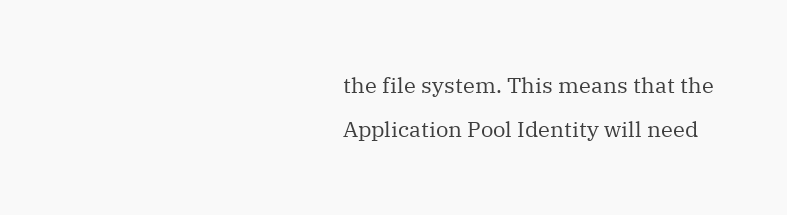the file system. This means that the Application Pool Identity will need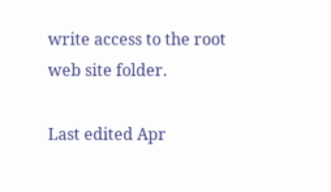write access to the root web site folder.

Last edited Apr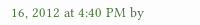16, 2012 at 4:40 PM by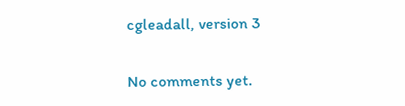cgleadall, version 3


No comments yet.